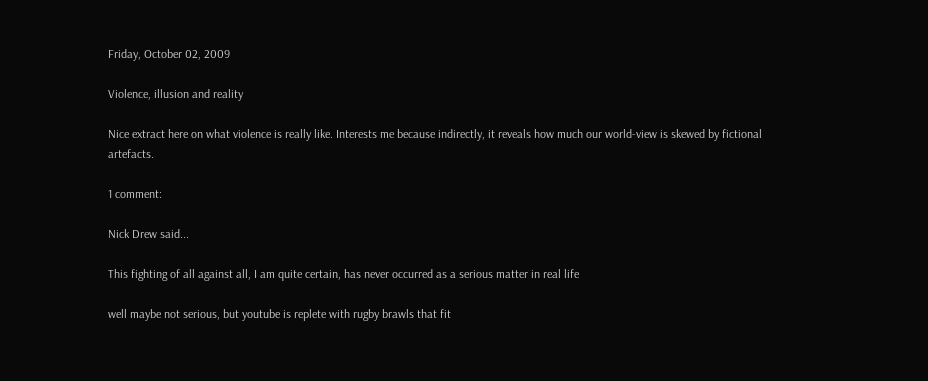Friday, October 02, 2009

Violence, illusion and reality

Nice extract here on what violence is really like. Interests me because indirectly, it reveals how much our world-view is skewed by fictional artefacts.

1 comment:

Nick Drew said...

This fighting of all against all, I am quite certain, has never occurred as a serious matter in real life

well maybe not serious, but youtube is replete with rugby brawls that fit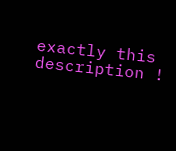exactly this description !